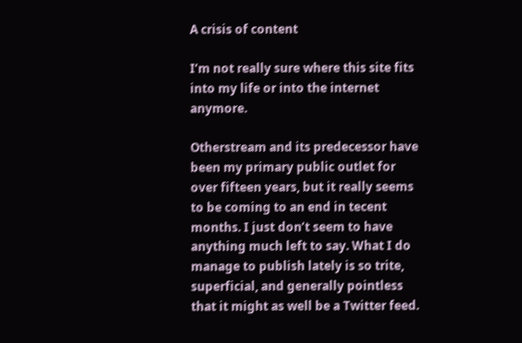A crisis of content

I’m not really sure where this site fits into my life or into the internet anymore.

Otherstream and its predecessor have been my primary public outlet for over fifteen years, but it really seems to be coming to an end in tecent months. I just don’t seem to have anything much left to say. What I do manage to publish lately is so trite, superficial, and generally pointless that it might as well be a Twitter feed.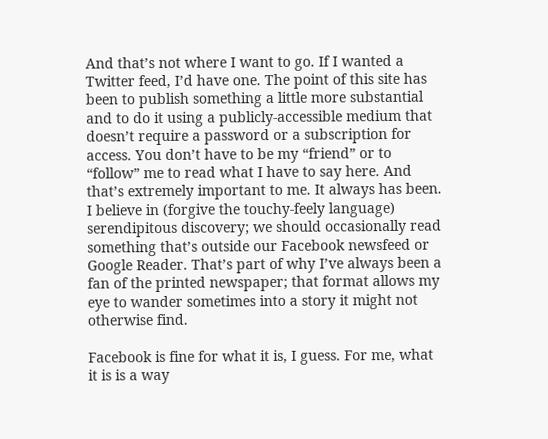And that’s not where I want to go. If I wanted a Twitter feed, I’d have one. The point of this site has been to publish something a little more substantial and to do it using a publicly-accessible medium that doesn’t require a password or a subscription for access. You don’t have to be my “friend” or to “follow” me to read what I have to say here. And that’s extremely important to me. It always has been. I believe in (forgive the touchy-feely language) serendipitous discovery; we should occasionally read something that’s outside our Facebook newsfeed or Google Reader. That’s part of why I’ve always been a fan of the printed newspaper; that format allows my eye to wander sometimes into a story it might not otherwise find.

Facebook is fine for what it is, I guess. For me, what it is is a way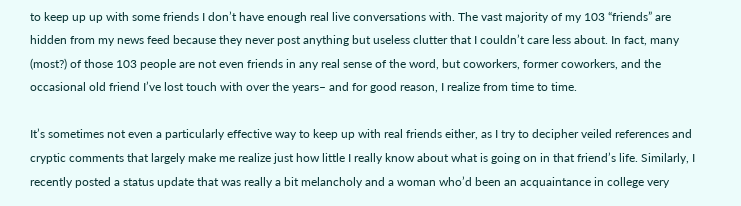to keep up up with some friends I don’t have enough real live conversations with. The vast majority of my 103 “friends” are hidden from my news feed because they never post anything but useless clutter that I couldn’t care less about. In fact, many (most?) of those 103 people are not even friends in any real sense of the word, but coworkers, former coworkers, and the occasional old friend I’ve lost touch with over the years– and for good reason, I realize from time to time.

It’s sometimes not even a particularly effective way to keep up with real friends either, as I try to decipher veiled references and cryptic comments that largely make me realize just how little I really know about what is going on in that friend’s life. Similarly, I recently posted a status update that was really a bit melancholy and a woman who’d been an acquaintance in college very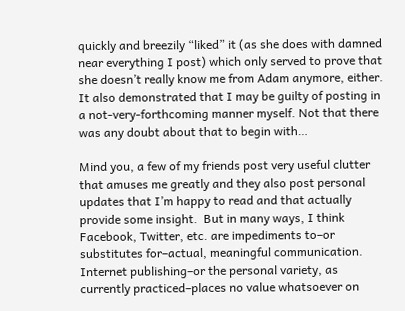quickly and breezily “liked” it (as she does with damned near everything I post) which only served to prove that she doesn’t really know me from Adam anymore, either. It also demonstrated that I may be guilty of posting in a not-very-forthcoming manner myself. Not that there was any doubt about that to begin with…

Mind you, a few of my friends post very useful clutter that amuses me greatly and they also post personal updates that I’m happy to read and that actually provide some insight.  But in many ways, I think Facebook, Twitter, etc. are impediments to–or substitutes for–actual, meaningful communication. Internet publishing–or the personal variety, as currently practiced–places no value whatsoever on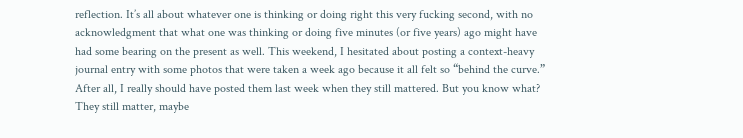reflection. It’s all about whatever one is thinking or doing right this very fucking second, with no acknowledgment that what one was thinking or doing five minutes (or five years) ago might have had some bearing on the present as well. This weekend, I hesitated about posting a context-heavy journal entry with some photos that were taken a week ago because it all felt so “behind the curve.” After all, I really should have posted them last week when they still mattered. But you know what? They still matter, maybe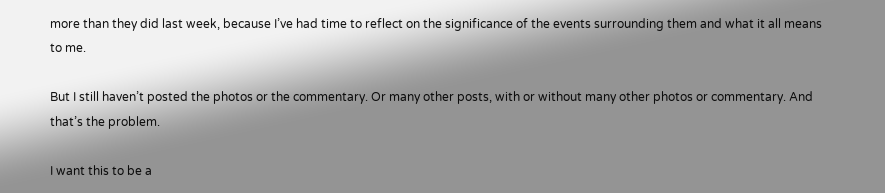more than they did last week, because I’ve had time to reflect on the significance of the events surrounding them and what it all means to me.

But I still haven’t posted the photos or the commentary. Or many other posts, with or without many other photos or commentary. And that’s the problem.

I want this to be a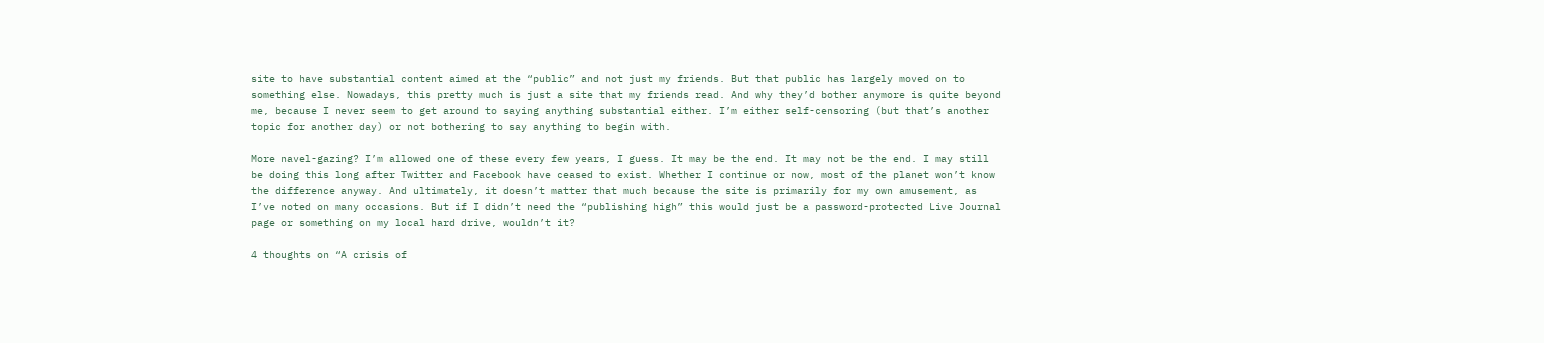site to have substantial content aimed at the “public” and not just my friends. But that public has largely moved on to something else. Nowadays, this pretty much is just a site that my friends read. And why they’d bother anymore is quite beyond me, because I never seem to get around to saying anything substantial either. I’m either self-censoring (but that’s another topic for another day) or not bothering to say anything to begin with.

More navel-gazing? I’m allowed one of these every few years, I guess. It may be the end. It may not be the end. I may still be doing this long after Twitter and Facebook have ceased to exist. Whether I continue or now, most of the planet won’t know the difference anyway. And ultimately, it doesn’t matter that much because the site is primarily for my own amusement, as I’ve noted on many occasions. But if I didn’t need the “publishing high” this would just be a password-protected Live Journal page or something on my local hard drive, wouldn’t it?

4 thoughts on “A crisis of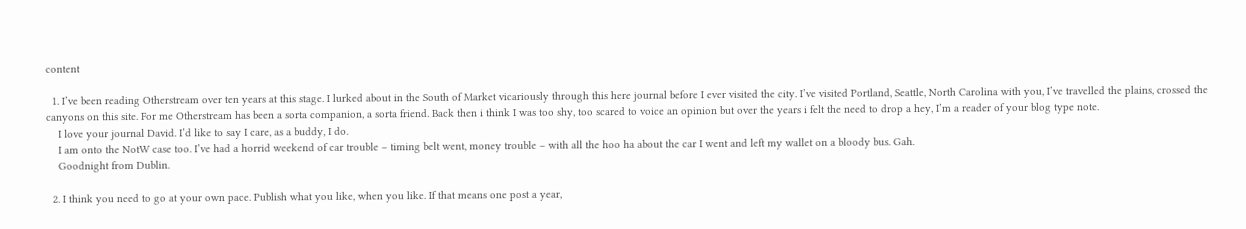content

  1. I’ve been reading Otherstream over ten years at this stage. I lurked about in the South of Market vicariously through this here journal before I ever visited the city. I’ve visited Portland, Seattle, North Carolina with you, I’ve travelled the plains, crossed the canyons on this site. For me Otherstream has been a sorta companion, a sorta friend. Back then i think I was too shy, too scared to voice an opinion but over the years i felt the need to drop a hey, I’m a reader of your blog type note.
    I love your journal David. I’d like to say I care, as a buddy, I do.
    I am onto the NotW case too. I’ve had a horrid weekend of car trouble – timing belt went, money trouble – with all the hoo ha about the car I went and left my wallet on a bloody bus. Gah.
    Goodnight from Dublin.

  2. I think you need to go at your own pace. Publish what you like, when you like. If that means one post a year,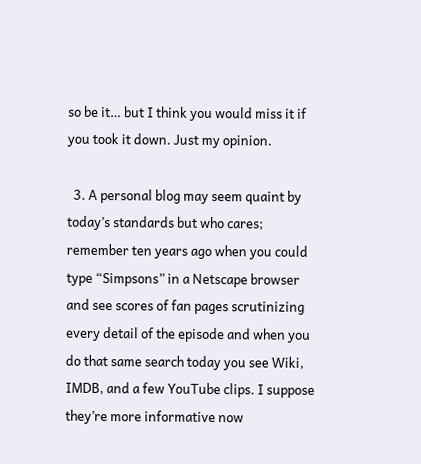so be it… but I think you would miss it if you took it down. Just my opinion.

  3. A personal blog may seem quaint by today’s standards but who cares; remember ten years ago when you could type “Simpsons” in a Netscape browser and see scores of fan pages scrutinizing every detail of the episode and when you do that same search today you see Wiki, IMDB, and a few YouTube clips. I suppose they’re more informative now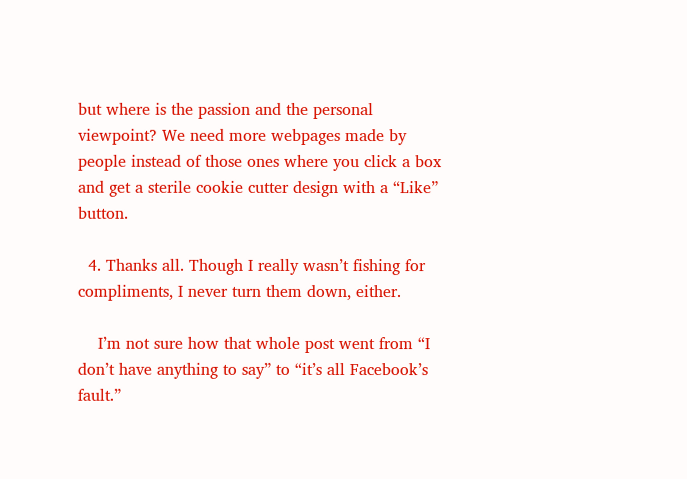but where is the passion and the personal viewpoint? We need more webpages made by people instead of those ones where you click a box and get a sterile cookie cutter design with a “Like” button.

  4. Thanks all. Though I really wasn’t fishing for compliments, I never turn them down, either.

    I’m not sure how that whole post went from “I don’t have anything to say” to “it’s all Facebook’s fault.”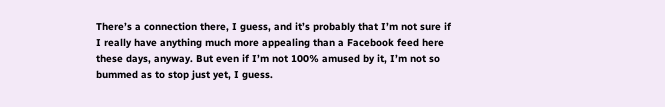There’s a connection there, I guess, and it’s probably that I’m not sure if I really have anything much more appealing than a Facebook feed here these days, anyway. But even if I’m not 100% amused by it, I’m not so bummed as to stop just yet, I guess.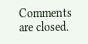Comments are closed.